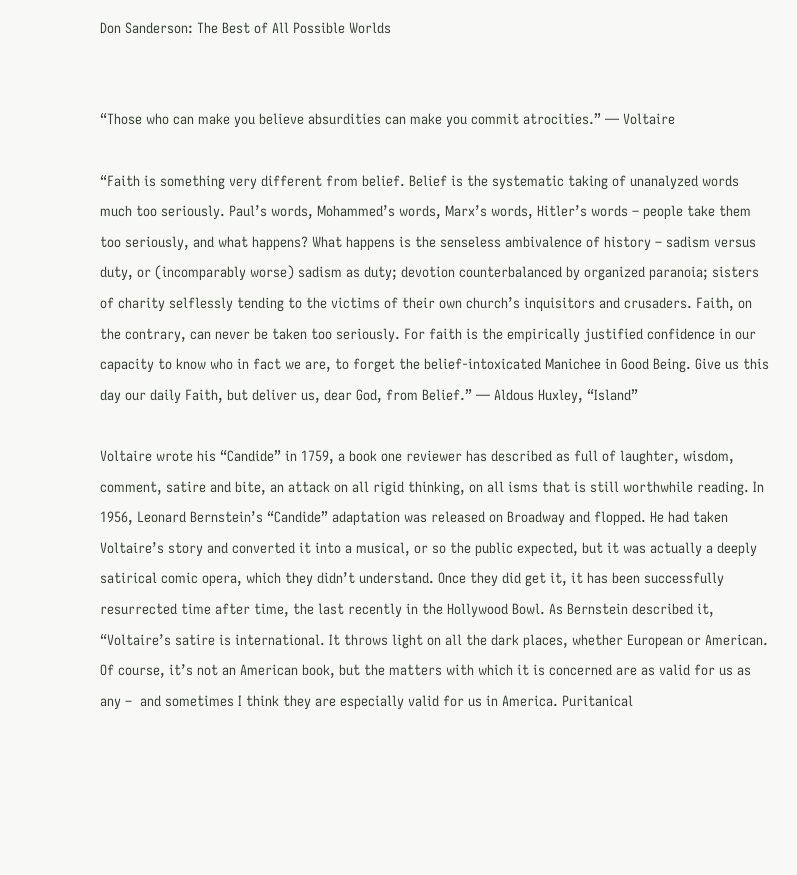Don Sanderson: The Best of All Possible Worlds


“Those who can make you believe absurdities can make you commit atrocities.” — Voltaire

“Faith is something very different from belief. Belief is the systematic taking of unanalyzed words much too seriously. Paul’s words, Mohammed’s words, Marx’s words, Hitler’s words – people take them too seriously, and what happens? What happens is the senseless ambivalence of history – sadism versus duty, or (incomparably worse) sadism as duty; devotion counterbalanced by organized paranoia; sisters of charity selflessly tending to the victims of their own church’s inquisitors and crusaders. Faith, on the contrary, can never be taken too seriously. For faith is the empirically justified confidence in our capacity to know who in fact we are, to forget the belief-intoxicated Manichee in Good Being. Give us this day our daily Faith, but deliver us, dear God, from Belief.” — Aldous Huxley, “Island”

Voltaire wrote his “Candide” in 1759, a book one reviewer has described as full of laughter, wisdom, comment, satire and bite, an attack on all rigid thinking, on all isms that is still worthwhile reading. In 1956, Leonard Bernstein’s “Candide” adaptation was released on Broadway and flopped. He had taken Voltaire’s story and converted it into a musical, or so the public expected, but it was actually a deeply satirical comic opera, which they didn’t understand. Once they did get it, it has been successfully resurrected time after time, the last recently in the Hollywood Bowl. As Bernstein described it, “Voltaire’s satire is international. It throws light on all the dark places, whether European or American. Of course, it’s not an American book, but the matters with which it is concerned are as valid for us as any –  and sometimes I think they are especially valid for us in America. Puritanical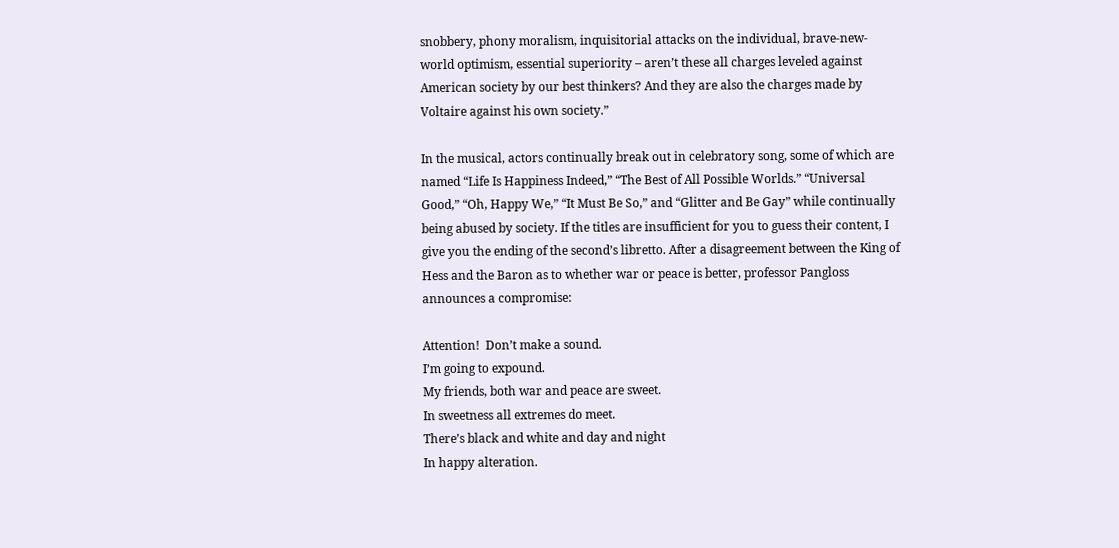snobbery, phony moralism, inquisitorial attacks on the individual, brave-new-world optimism, essential superiority – aren’t these all charges leveled against American society by our best thinkers? And they are also the charges made by Voltaire against his own society.”

In the musical, actors continually break out in celebratory song, some of which are named “Life Is Happiness Indeed,” “The Best of All Possible Worlds.” “Universal Good,” “Oh, Happy We,” “It Must Be So,” and “Glitter and Be Gay” while continually being abused by society. If the titles are insufficient for you to guess their content, I give you the ending of the second’s libretto. After a disagreement between the King of Hess and the Baron as to whether war or peace is better, professor Pangloss announces a compromise:

Attention!  Don’t make a sound.
I’m going to expound.
My friends, both war and peace are sweet.
In sweetness all extremes do meet.
There’s black and white and day and night
In happy alteration.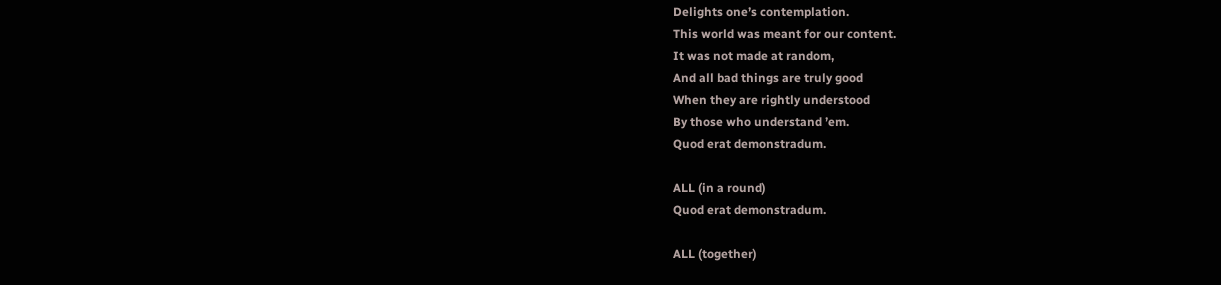Delights one’s contemplation.
This world was meant for our content.
It was not made at random,
And all bad things are truly good
When they are rightly understood
By those who understand ’em.
Quod erat demonstradum.

ALL (in a round)
Quod erat demonstradum.

ALL (together)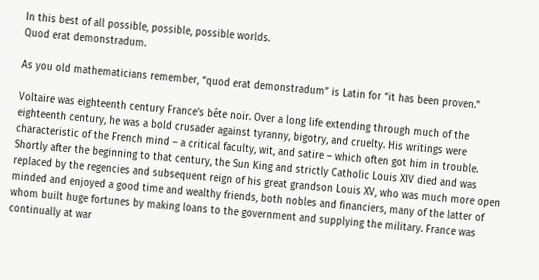In this best of all possible, possible, possible worlds.
Quod erat demonstradum.

As you old mathematicians remember, “quod erat demonstradum” is Latin for “it has been proven.”

Voltaire was eighteenth century France’s bête noir. Over a long life extending through much of the eighteenth century, he was a bold crusader against tyranny, bigotry, and cruelty. His writings were characteristic of the French mind – a critical faculty, wit, and satire – which often got him in trouble. Shortly after the beginning to that century, the Sun King and strictly Catholic Louis XIV died and was replaced by the regencies and subsequent reign of his great grandson Louis XV, who was much more open minded and enjoyed a good time and wealthy friends, both nobles and financiers, many of the latter of whom built huge fortunes by making loans to the government and supplying the military. France was continually at war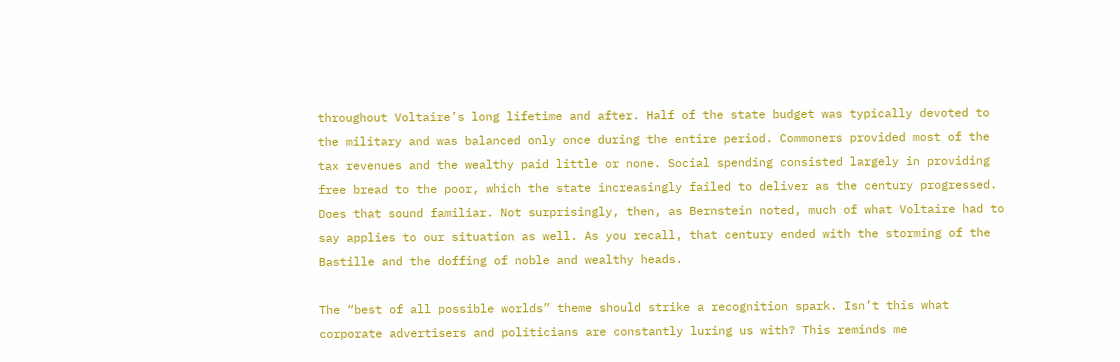throughout Voltaire’s long lifetime and after. Half of the state budget was typically devoted to the military and was balanced only once during the entire period. Commoners provided most of the tax revenues and the wealthy paid little or none. Social spending consisted largely in providing free bread to the poor, which the state increasingly failed to deliver as the century progressed. Does that sound familiar. Not surprisingly, then, as Bernstein noted, much of what Voltaire had to say applies to our situation as well. As you recall, that century ended with the storming of the Bastille and the doffing of noble and wealthy heads.

The “best of all possible worlds” theme should strike a recognition spark. Isn’t this what corporate advertisers and politicians are constantly luring us with? This reminds me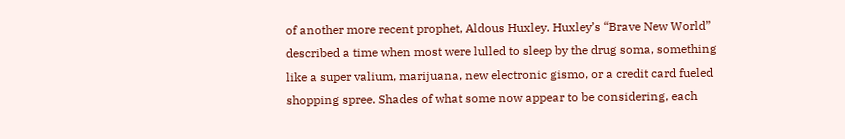of another more recent prophet, Aldous Huxley. Huxley’s “Brave New World” described a time when most were lulled to sleep by the drug soma, something like a super valium, marijuana, new electronic gismo, or a credit card fueled shopping spree. Shades of what some now appear to be considering, each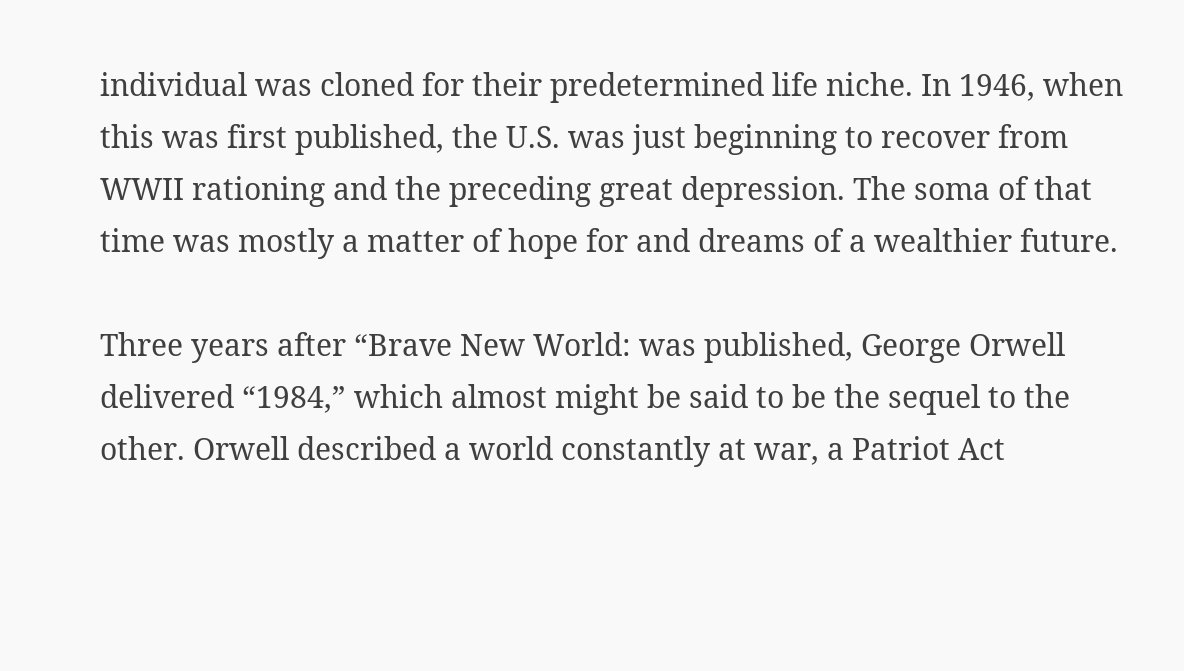individual was cloned for their predetermined life niche. In 1946, when this was first published, the U.S. was just beginning to recover from WWII rationing and the preceding great depression. The soma of that time was mostly a matter of hope for and dreams of a wealthier future.

Three years after “Brave New World: was published, George Orwell delivered “1984,” which almost might be said to be the sequel to the other. Orwell described a world constantly at war, a Patriot Act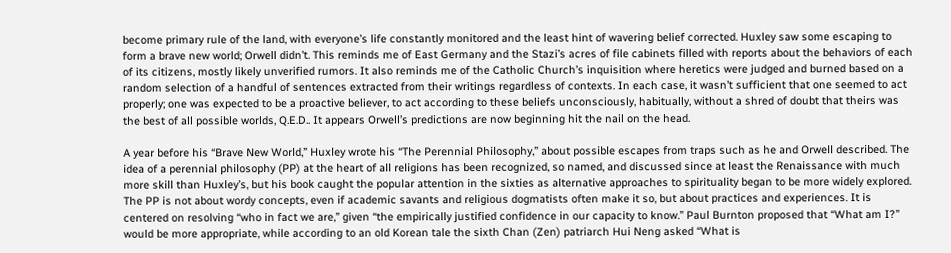become primary rule of the land, with everyone’s life constantly monitored and the least hint of wavering belief corrected. Huxley saw some escaping to form a brave new world; Orwell didn’t. This reminds me of East Germany and the Stazi’s acres of file cabinets filled with reports about the behaviors of each of its citizens, mostly likely unverified rumors. It also reminds me of the Catholic Church’s inquisition where heretics were judged and burned based on a random selection of a handful of sentences extracted from their writings regardless of contexts. In each case, it wasn’t sufficient that one seemed to act properly; one was expected to be a proactive believer, to act according to these beliefs unconsciously, habitually, without a shred of doubt that theirs was the best of all possible worlds, Q.E.D.. It appears Orwell’s predictions are now beginning hit the nail on the head.

A year before his “Brave New World,” Huxley wrote his “The Perennial Philosophy,” about possible escapes from traps such as he and Orwell described. The idea of a perennial philosophy (PP) at the heart of all religions has been recognized, so named, and discussed since at least the Renaissance with much more skill than Huxley’s, but his book caught the popular attention in the sixties as alternative approaches to spirituality began to be more widely explored. The PP is not about wordy concepts, even if academic savants and religious dogmatists often make it so, but about practices and experiences. It is centered on resolving “who in fact we are,” given “the empirically justified confidence in our capacity to know.” Paul Burnton proposed that “What am I?” would be more appropriate, while according to an old Korean tale the sixth Chan (Zen) patriarch Hui Neng asked “What is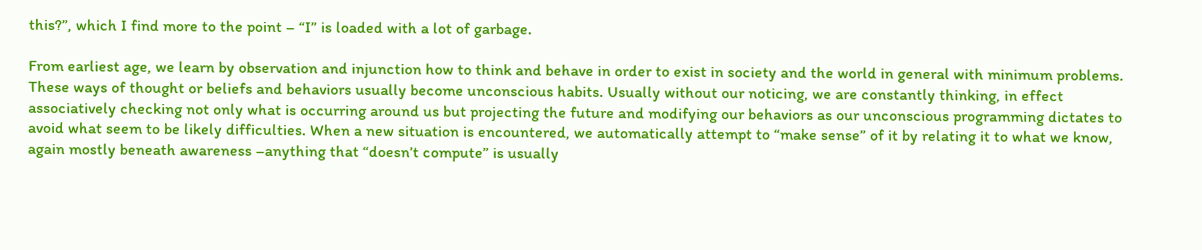this?”, which I find more to the point – “I” is loaded with a lot of garbage.

From earliest age, we learn by observation and injunction how to think and behave in order to exist in society and the world in general with minimum problems. These ways of thought or beliefs and behaviors usually become unconscious habits. Usually without our noticing, we are constantly thinking, in effect associatively checking not only what is occurring around us but projecting the future and modifying our behaviors as our unconscious programming dictates to avoid what seem to be likely difficulties. When a new situation is encountered, we automatically attempt to “make sense” of it by relating it to what we know, again mostly beneath awareness –anything that “doesn’t compute” is usually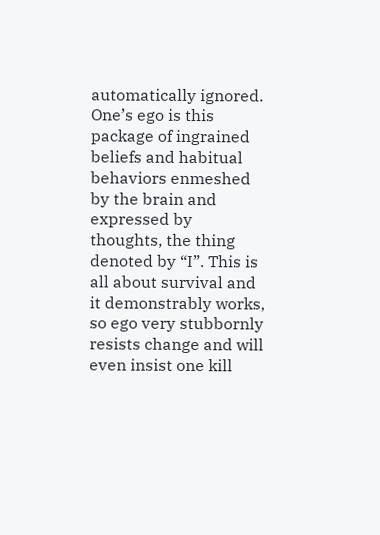automatically ignored. One’s ego is this package of ingrained beliefs and habitual behaviors enmeshed by the brain and expressed by thoughts, the thing denoted by “I”. This is all about survival and it demonstrably works, so ego very stubbornly resists change and will even insist one kill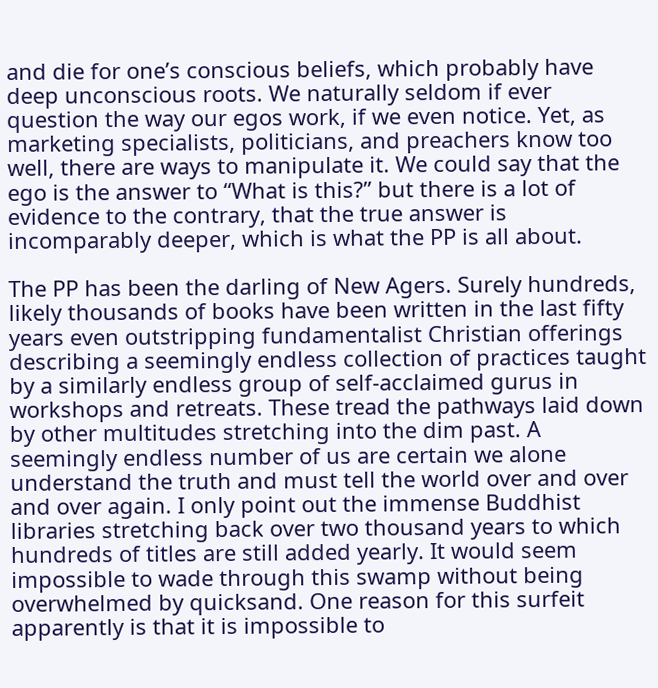and die for one’s conscious beliefs, which probably have deep unconscious roots. We naturally seldom if ever question the way our egos work, if we even notice. Yet, as marketing specialists, politicians, and preachers know too well, there are ways to manipulate it. We could say that the ego is the answer to “What is this?” but there is a lot of evidence to the contrary, that the true answer is incomparably deeper, which is what the PP is all about.

The PP has been the darling of New Agers. Surely hundreds, likely thousands of books have been written in the last fifty years even outstripping fundamentalist Christian offerings describing a seemingly endless collection of practices taught by a similarly endless group of self-acclaimed gurus in workshops and retreats. These tread the pathways laid down by other multitudes stretching into the dim past. A seemingly endless number of us are certain we alone understand the truth and must tell the world over and over and over again. I only point out the immense Buddhist libraries stretching back over two thousand years to which hundreds of titles are still added yearly. It would seem impossible to wade through this swamp without being overwhelmed by quicksand. One reason for this surfeit apparently is that it is impossible to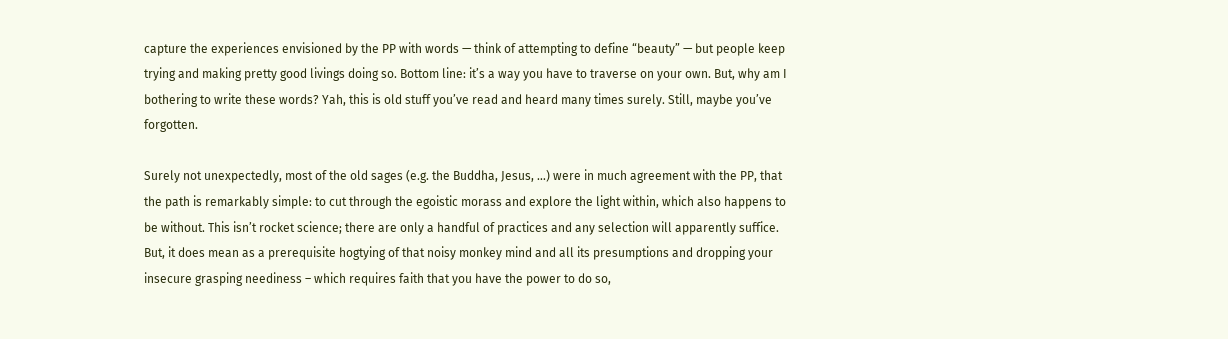capture the experiences envisioned by the PP with words — think of attempting to define “beauty” — but people keep trying and making pretty good livings doing so. Bottom line: it’s a way you have to traverse on your own. But, why am I bothering to write these words? Yah, this is old stuff you’ve read and heard many times surely. Still, maybe you’ve forgotten.

Surely not unexpectedly, most of the old sages (e.g. the Buddha, Jesus, …) were in much agreement with the PP, that the path is remarkably simple: to cut through the egoistic morass and explore the light within, which also happens to be without. This isn’t rocket science; there are only a handful of practices and any selection will apparently suffice. But, it does mean as a prerequisite hogtying of that noisy monkey mind and all its presumptions and dropping your insecure grasping neediness – which requires faith that you have the power to do so,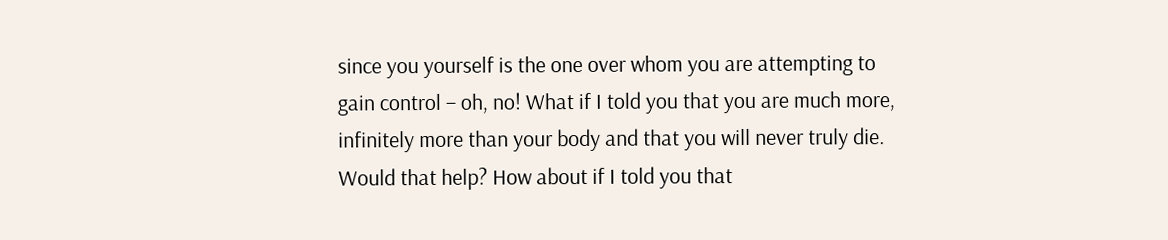since you yourself is the one over whom you are attempting to gain control – oh, no! What if I told you that you are much more, infinitely more than your body and that you will never truly die. Would that help? How about if I told you that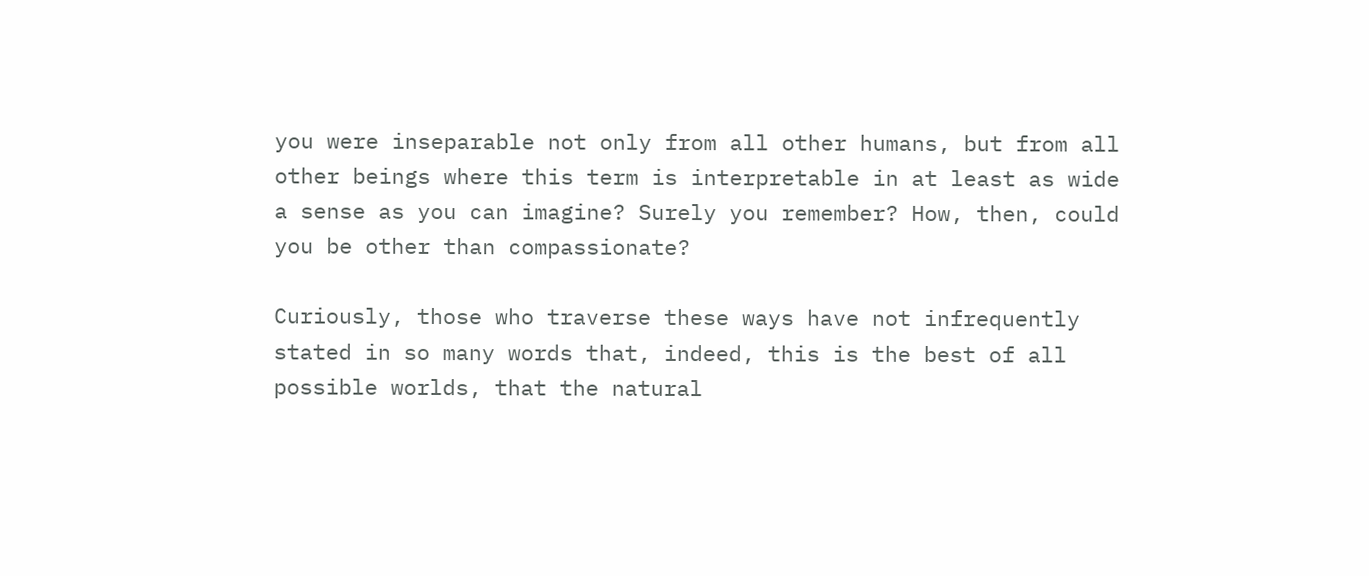you were inseparable not only from all other humans, but from all other beings where this term is interpretable in at least as wide a sense as you can imagine? Surely you remember? How, then, could you be other than compassionate?

Curiously, those who traverse these ways have not infrequently stated in so many words that, indeed, this is the best of all possible worlds, that the natural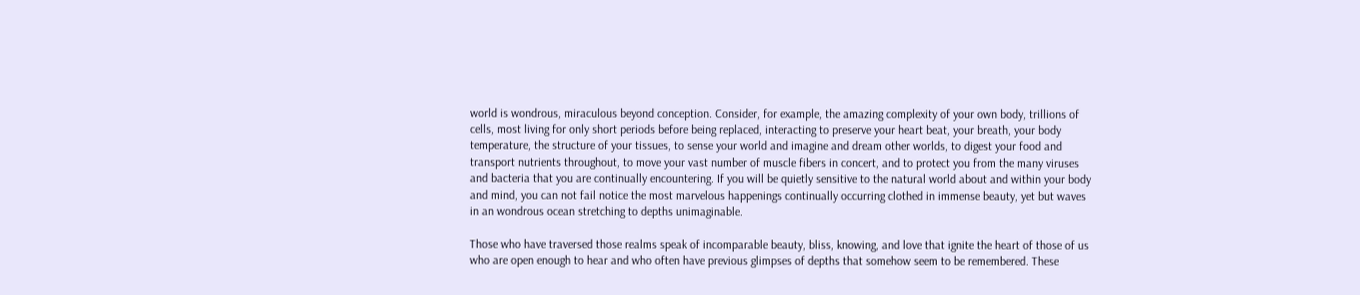world is wondrous, miraculous beyond conception. Consider, for example, the amazing complexity of your own body, trillions of cells, most living for only short periods before being replaced, interacting to preserve your heart beat, your breath, your body temperature, the structure of your tissues, to sense your world and imagine and dream other worlds, to digest your food and transport nutrients throughout, to move your vast number of muscle fibers in concert, and to protect you from the many viruses and bacteria that you are continually encountering. If you will be quietly sensitive to the natural world about and within your body and mind, you can not fail notice the most marvelous happenings continually occurring clothed in immense beauty, yet but waves in an wondrous ocean stretching to depths unimaginable.

Those who have traversed those realms speak of incomparable beauty, bliss, knowing, and love that ignite the heart of those of us who are open enough to hear and who often have previous glimpses of depths that somehow seem to be remembered. These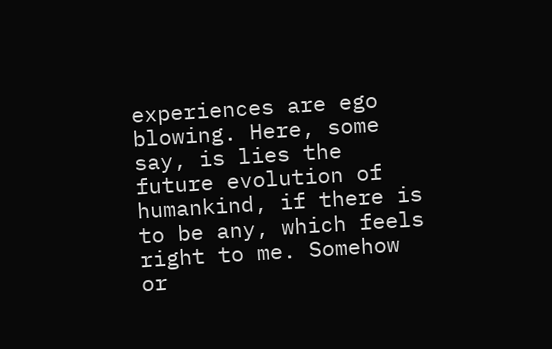experiences are ego blowing. Here, some say, is lies the future evolution of humankind, if there is to be any, which feels right to me. Somehow or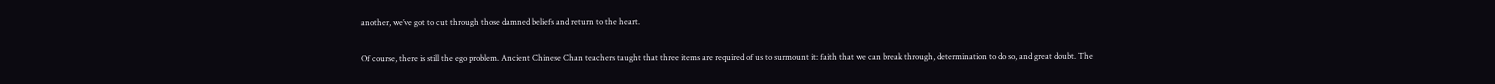another, we’ve got to cut through those damned beliefs and return to the heart.

Of course, there is still the ego problem. Ancient Chinese Chan teachers taught that three items are required of us to surmount it: faith that we can break through, determination to do so, and great doubt. The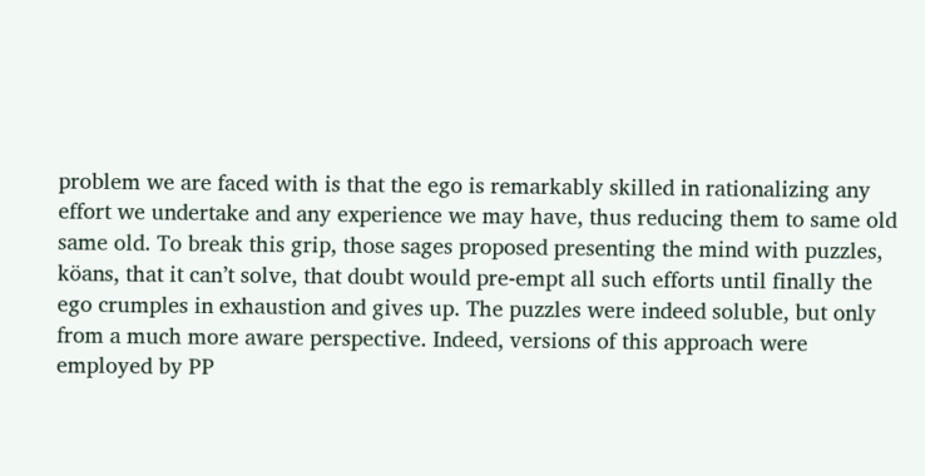problem we are faced with is that the ego is remarkably skilled in rationalizing any effort we undertake and any experience we may have, thus reducing them to same old same old. To break this grip, those sages proposed presenting the mind with puzzles, köans, that it can’t solve, that doubt would pre-empt all such efforts until finally the ego crumples in exhaustion and gives up. The puzzles were indeed soluble, but only from a much more aware perspective. Indeed, versions of this approach were employed by PP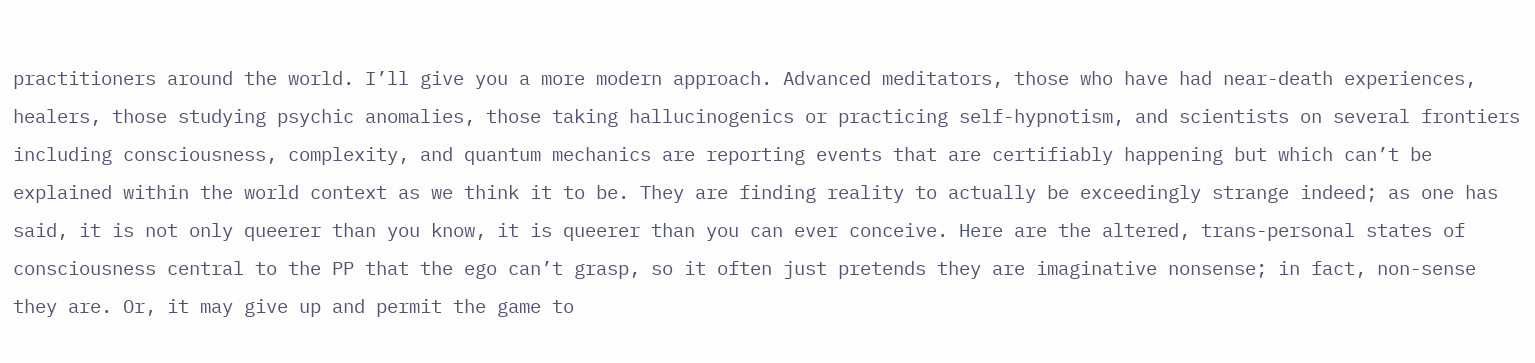practitioners around the world. I’ll give you a more modern approach. Advanced meditators, those who have had near-death experiences, healers, those studying psychic anomalies, those taking hallucinogenics or practicing self-hypnotism, and scientists on several frontiers including consciousness, complexity, and quantum mechanics are reporting events that are certifiably happening but which can’t be explained within the world context as we think it to be. They are finding reality to actually be exceedingly strange indeed; as one has said, it is not only queerer than you know, it is queerer than you can ever conceive. Here are the altered, trans-personal states of consciousness central to the PP that the ego can’t grasp, so it often just pretends they are imaginative nonsense; in fact, non-sense they are. Or, it may give up and permit the game to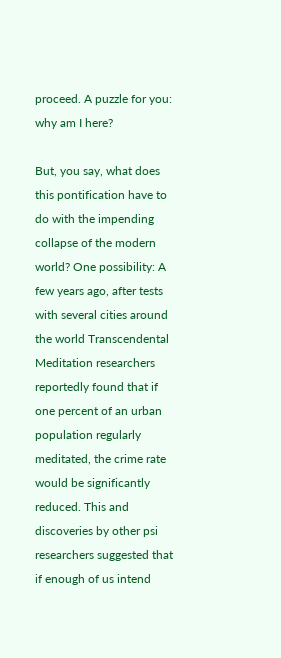proceed. A puzzle for you: why am I here?

But, you say, what does this pontification have to do with the impending collapse of the modern world? One possibility: A few years ago, after tests with several cities around the world Transcendental Meditation researchers reportedly found that if one percent of an urban population regularly meditated, the crime rate would be significantly reduced. This and discoveries by other psi researchers suggested that if enough of us intend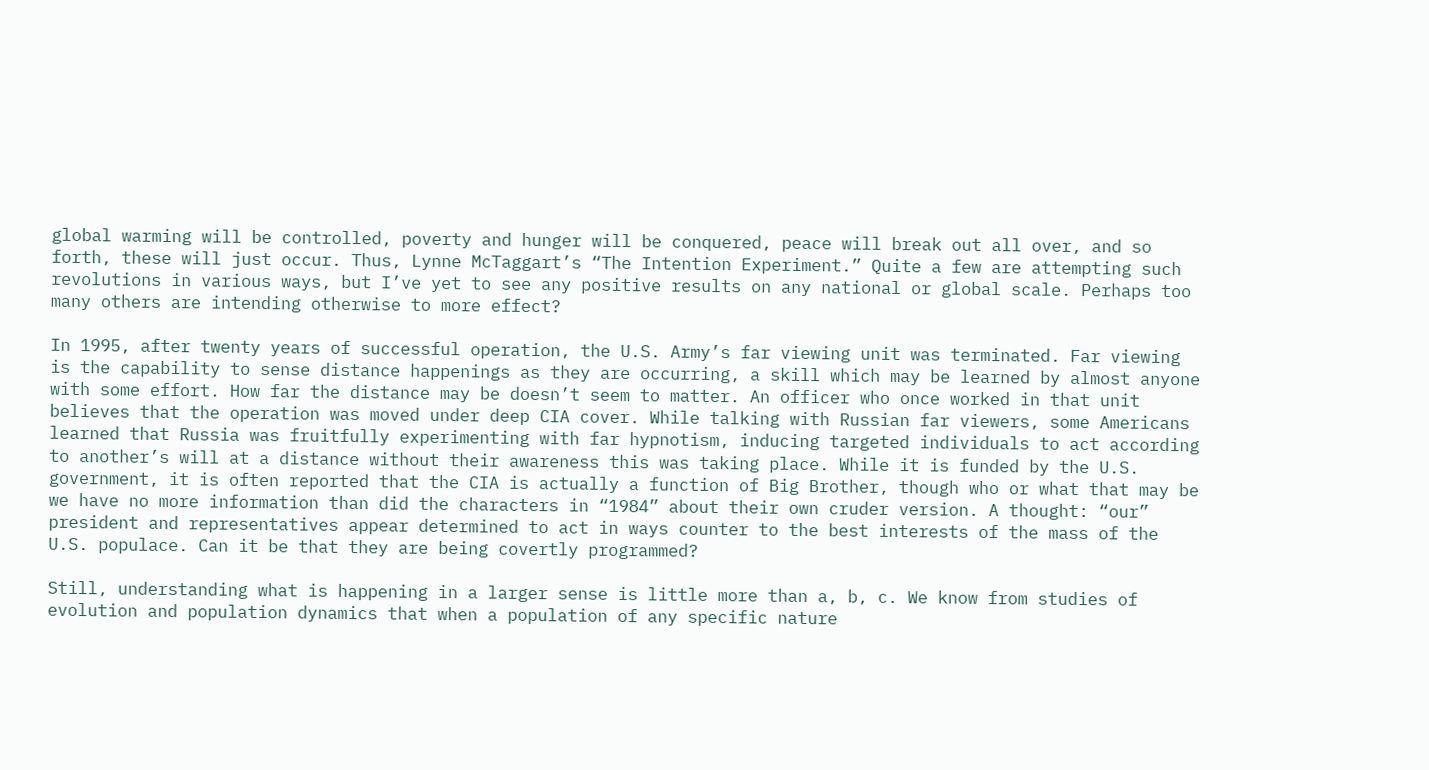global warming will be controlled, poverty and hunger will be conquered, peace will break out all over, and so forth, these will just occur. Thus, Lynne McTaggart’s “The Intention Experiment.” Quite a few are attempting such revolutions in various ways, but I’ve yet to see any positive results on any national or global scale. Perhaps too many others are intending otherwise to more effect?

In 1995, after twenty years of successful operation, the U.S. Army’s far viewing unit was terminated. Far viewing is the capability to sense distance happenings as they are occurring, a skill which may be learned by almost anyone with some effort. How far the distance may be doesn’t seem to matter. An officer who once worked in that unit believes that the operation was moved under deep CIA cover. While talking with Russian far viewers, some Americans learned that Russia was fruitfully experimenting with far hypnotism, inducing targeted individuals to act according to another’s will at a distance without their awareness this was taking place. While it is funded by the U.S. government, it is often reported that the CIA is actually a function of Big Brother, though who or what that may be we have no more information than did the characters in “1984” about their own cruder version. A thought: “our” president and representatives appear determined to act in ways counter to the best interests of the mass of the U.S. populace. Can it be that they are being covertly programmed?

Still, understanding what is happening in a larger sense is little more than a, b, c. We know from studies of evolution and population dynamics that when a population of any specific nature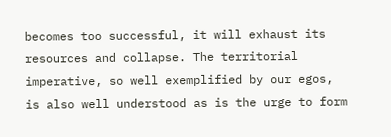becomes too successful, it will exhaust its resources and collapse. The territorial imperative, so well exemplified by our egos, is also well understood as is the urge to form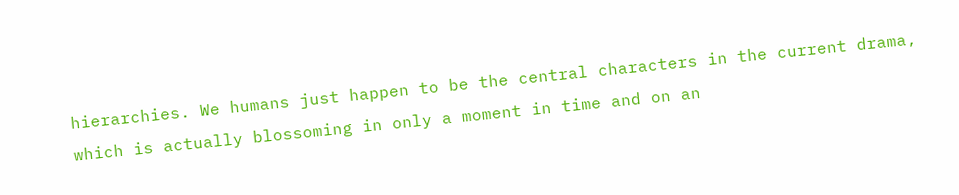hierarchies. We humans just happen to be the central characters in the current drama, which is actually blossoming in only a moment in time and on an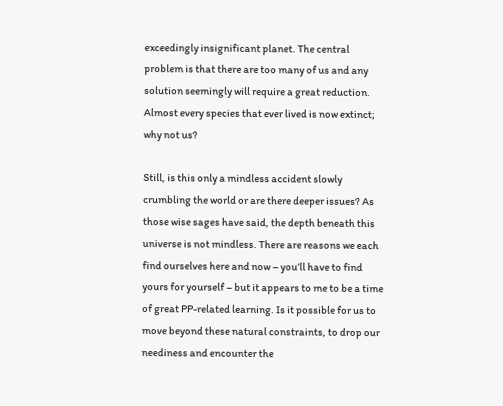exceedingly insignificant planet. The central problem is that there are too many of us and any solution seemingly will require a great reduction. Almost every species that ever lived is now extinct; why not us?

Still, is this only a mindless accident slowly crumbling the world or are there deeper issues? As those wise sages have said, the depth beneath this universe is not mindless. There are reasons we each find ourselves here and now – you’ll have to find yours for yourself – but it appears to me to be a time of great PP-related learning. Is it possible for us to move beyond these natural constraints, to drop our neediness and encounter the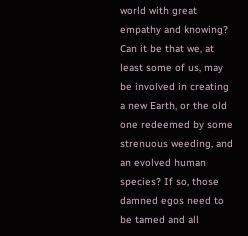world with great empathy and knowing? Can it be that we, at least some of us, may be involved in creating a new Earth, or the old one redeemed by some strenuous weeding, and an evolved human species? If so, those damned egos need to be tamed and all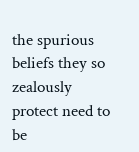the spurious beliefs they so zealously protect need to be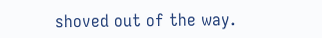shoved out of the way.